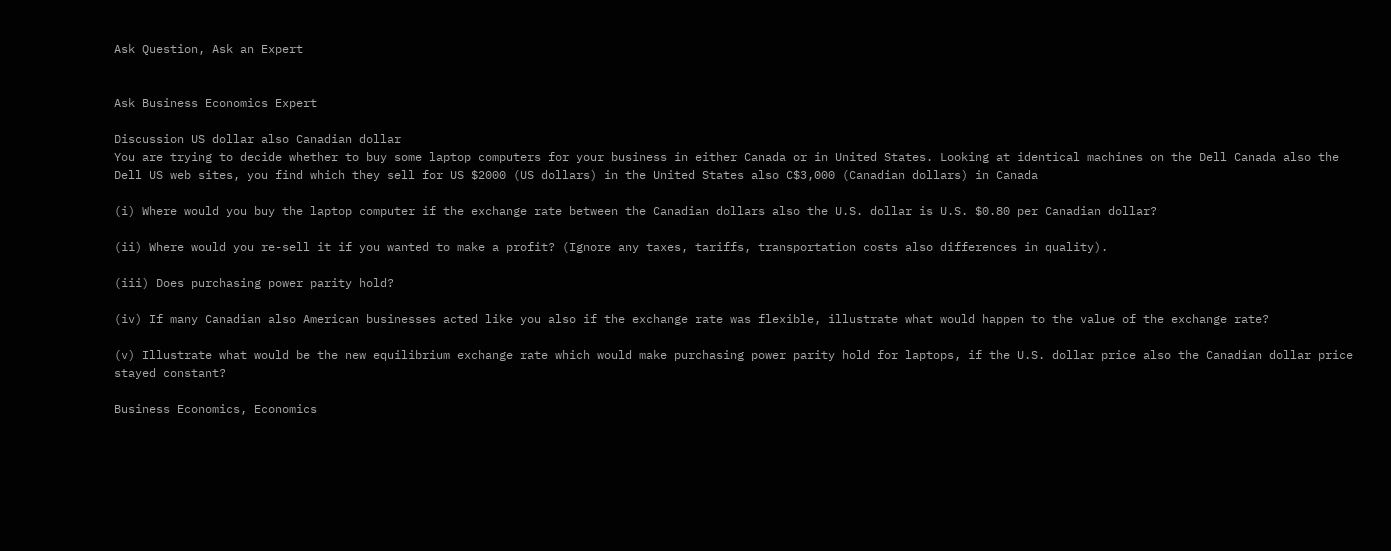Ask Question, Ask an Expert


Ask Business Economics Expert

Discussion US dollar also Canadian dollar
You are trying to decide whether to buy some laptop computers for your business in either Canada or in United States. Looking at identical machines on the Dell Canada also the Dell US web sites, you find which they sell for US $2000 (US dollars) in the United States also C$3,000 (Canadian dollars) in Canada

(i) Where would you buy the laptop computer if the exchange rate between the Canadian dollars also the U.S. dollar is U.S. $0.80 per Canadian dollar?

(ii) Where would you re-sell it if you wanted to make a profit? (Ignore any taxes, tariffs, transportation costs also differences in quality).

(iii) Does purchasing power parity hold?

(iv) If many Canadian also American businesses acted like you also if the exchange rate was flexible, illustrate what would happen to the value of the exchange rate?

(v) Illustrate what would be the new equilibrium exchange rate which would make purchasing power parity hold for laptops, if the U.S. dollar price also the Canadian dollar price stayed constant?

Business Economics, Economics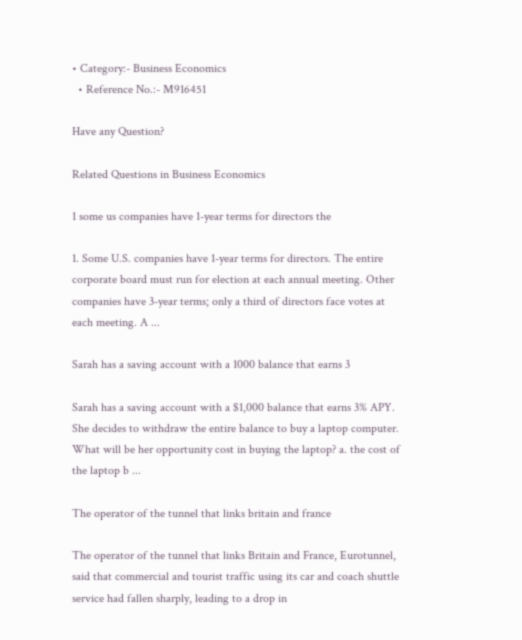• Category:- Business Economics
  • Reference No.:- M916451

Have any Question?

Related Questions in Business Economics

1 some us companies have 1-year terms for directors the

1. Some U.S. companies have 1-year terms for directors. The entire corporate board must run for election at each annual meeting. Other companies have 3-year terms; only a third of directors face votes at each meeting. A ...

Sarah has a saving account with a 1000 balance that earns 3

Sarah has a saving account with a $1,000 balance that earns 3% APY. She decides to withdraw the entire balance to buy a laptop computer. What will be her opportunity cost in buying the laptop? a. the cost of the laptop b ...

The operator of the tunnel that links britain and france

The operator of the tunnel that links Britain and France, Eurotunnel, said that commercial and tourist traffic using its car and coach shuttle service had fallen sharply, leading to a drop in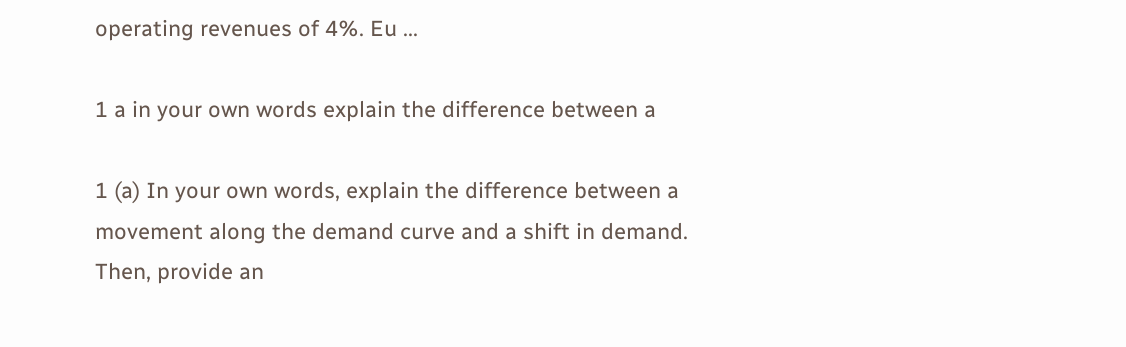operating revenues of 4%. Eu ...

1 a in your own words explain the difference between a

1 (a) In your own words, explain the difference between a movement along the demand curve and a shift in demand. Then, provide an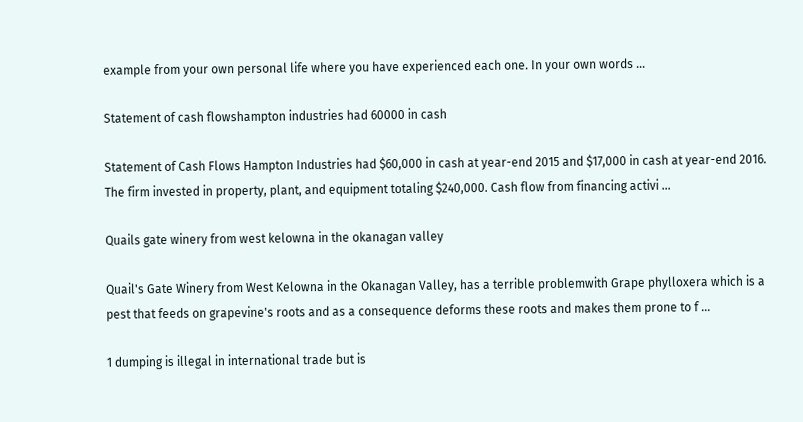example from your own personal life where you have experienced each one. In your own words ...

Statement of cash flowshampton industries had 60000 in cash

Statement of Cash Flows Hampton Industries had $60,000 in cash at year-end 2015 and $17,000 in cash at year-end 2016. The firm invested in property, plant, and equipment totaling $240,000. Cash flow from financing activi ...

Quails gate winery from west kelowna in the okanagan valley

Quail's Gate Winery from West Kelowna in the Okanagan Valley, has a terrible problemwith Grape phylloxera which is a pest that feeds on grapevine's roots and as a consequence deforms these roots and makes them prone to f ...

1 dumping is illegal in international trade but is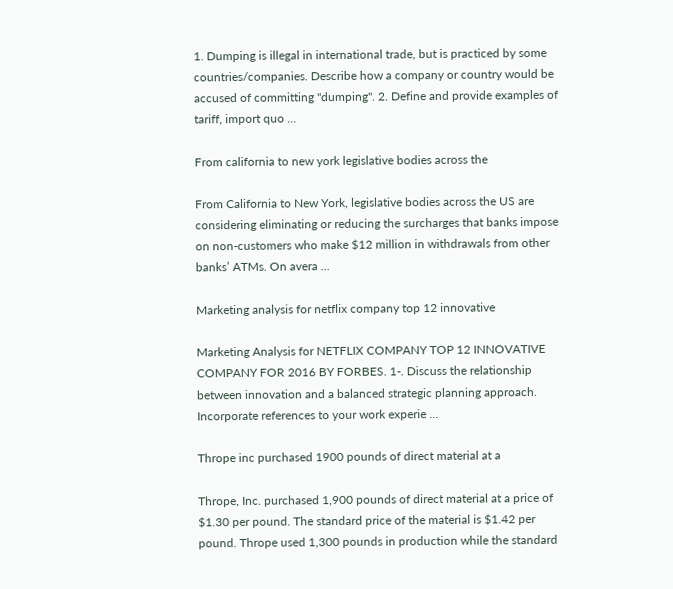1. Dumping is illegal in international trade, but is practiced by some countries/companies. Describe how a company or country would be accused of committing "dumping". 2. Define and provide examples of tariff, import quo ...

From california to new york legislative bodies across the

From California to New York, legislative bodies across the US are considering eliminating or reducing the surcharges that banks impose on non-customers who make $12 million in withdrawals from other banks’ ATMs. On avera ...

Marketing analysis for netflix company top 12 innovative

Marketing Analysis for NETFLIX COMPANY TOP 12 INNOVATIVE COMPANY FOR 2016 BY FORBES. 1-. Discuss the relationship between innovation and a balanced strategic planning approach. Incorporate references to your work experie ...

Thrope inc purchased 1900 pounds of direct material at a

Thrope, Inc. purchased 1,900 pounds of direct material at a price of $1.30 per pound. The standard price of the material is $1.42 per pound. Thrope used 1,300 pounds in production while the standard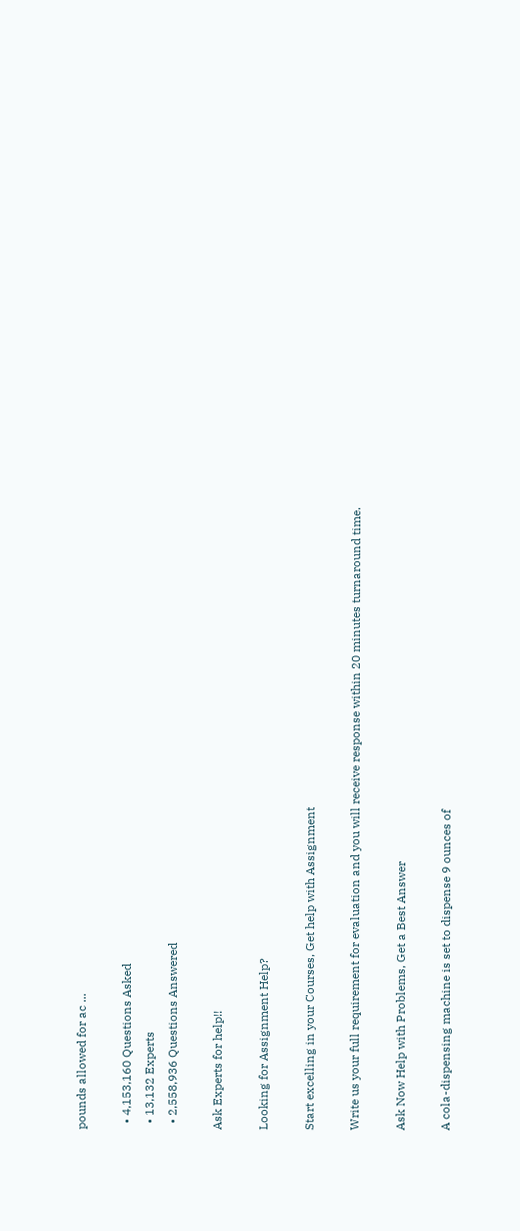pounds allowed for ac ...

  • 4,153,160 Questions Asked
  • 13,132 Experts
  • 2,558,936 Questions Answered

Ask Experts for help!!

Looking for Assignment Help?

Start excelling in your Courses, Get help with Assignment

Write us your full requirement for evaluation and you will receive response within 20 minutes turnaround time.

Ask Now Help with Problems, Get a Best Answer

A cola-dispensing machine is set to dispense 9 ounces of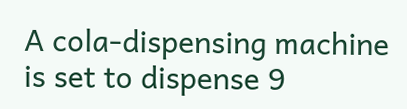A cola-dispensing machine is set to dispense 9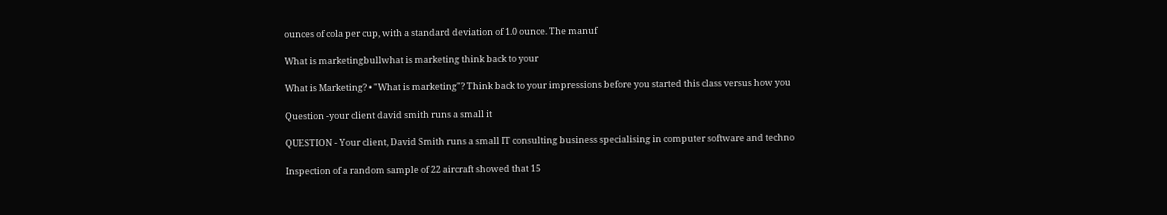ounces of cola per cup, with a standard deviation of 1.0 ounce. The manuf

What is marketingbullwhat is marketing think back to your

What is Marketing? • "What is marketing"? Think back to your impressions before you started this class versus how you

Question -your client david smith runs a small it

QUESTION - Your client, David Smith runs a small IT consulting business specialising in computer software and techno

Inspection of a random sample of 22 aircraft showed that 15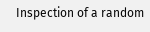Inspection of a random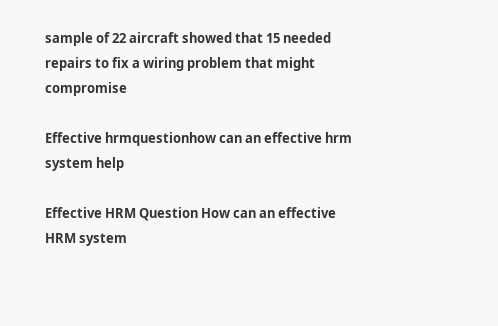sample of 22 aircraft showed that 15 needed repairs to fix a wiring problem that might compromise

Effective hrmquestionhow can an effective hrm system help

Effective HRM Question How can an effective HRM system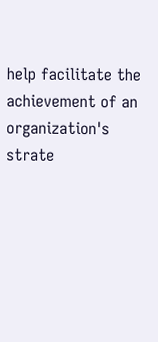help facilitate the achievement of an organization's strate